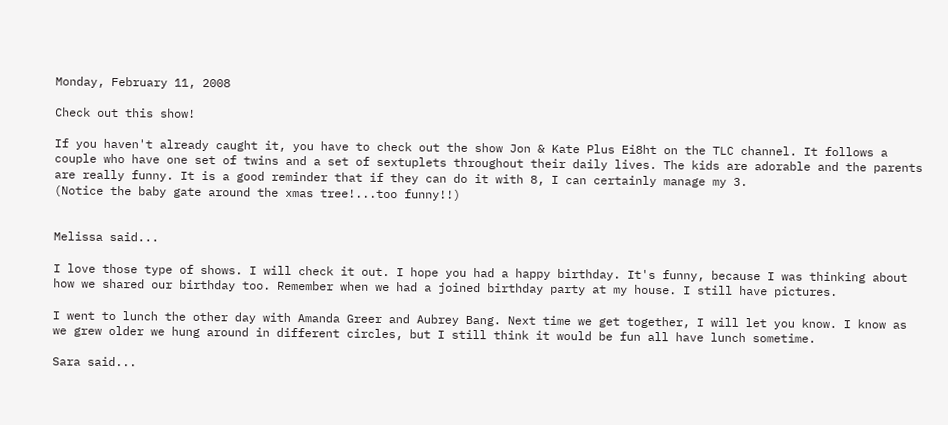Monday, February 11, 2008

Check out this show!

If you haven't already caught it, you have to check out the show Jon & Kate Plus Ei8ht on the TLC channel. It follows a couple who have one set of twins and a set of sextuplets throughout their daily lives. The kids are adorable and the parents are really funny. It is a good reminder that if they can do it with 8, I can certainly manage my 3.
(Notice the baby gate around the xmas tree!...too funny!!)


Melissa said...

I love those type of shows. I will check it out. I hope you had a happy birthday. It's funny, because I was thinking about how we shared our birthday too. Remember when we had a joined birthday party at my house. I still have pictures.

I went to lunch the other day with Amanda Greer and Aubrey Bang. Next time we get together, I will let you know. I know as we grew older we hung around in different circles, but I still think it would be fun all have lunch sometime.

Sara said...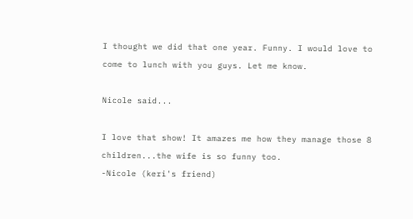I thought we did that one year. Funny. I would love to come to lunch with you guys. Let me know.

Nicole said...

I love that show! It amazes me how they manage those 8 children...the wife is so funny too.
-Nicole (keri's friend)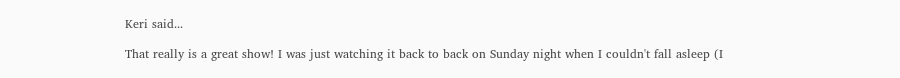Keri said...

That really is a great show! I was just watching it back to back on Sunday night when I couldn't fall asleep (I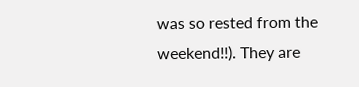was so rested from the weekend!!). They are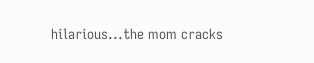hilarious...the mom cracks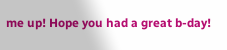me up! Hope you had a great b-day!